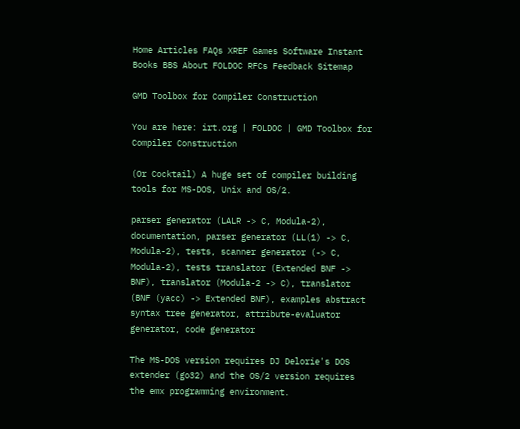Home Articles FAQs XREF Games Software Instant Books BBS About FOLDOC RFCs Feedback Sitemap

GMD Toolbox for Compiler Construction

You are here: irt.org | FOLDOC | GMD Toolbox for Compiler Construction

(Or Cocktail) A huge set of compiler building tools for MS-DOS, Unix and OS/2.

parser generator (LALR -> C, Modula-2), documentation, parser generator (LL(1) -> C, Modula-2), tests, scanner generator (-> C, Modula-2), tests translator (Extended BNF -> BNF), translator (Modula-2 -> C), translator (BNF (yacc) -> Extended BNF), examples abstract syntax tree generator, attribute-evaluator generator, code generator

The MS-DOS version requires DJ Delorie's DOS extender (go32) and the OS/2 version requires the emx programming environment.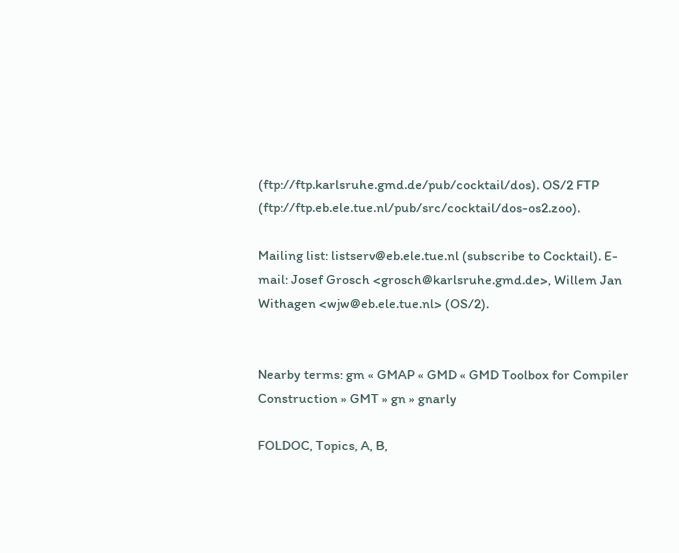(ftp://ftp.karlsruhe.gmd.de/pub/cocktail/dos). OS/2 FTP (ftp://ftp.eb.ele.tue.nl/pub/src/cocktail/dos-os2.zoo).

Mailing list: listserv@eb.ele.tue.nl (subscribe to Cocktail). E-mail: Josef Grosch <grosch@karlsruhe.gmd.de>, Willem Jan Withagen <wjw@eb.ele.tue.nl> (OS/2).


Nearby terms: gm « GMAP « GMD « GMD Toolbox for Compiler Construction » GMT » gn » gnarly

FOLDOC, Topics, A, B,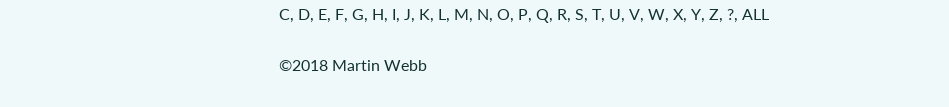C, D, E, F, G, H, I, J, K, L, M, N, O, P, Q, R, S, T, U, V, W, X, Y, Z, ?, ALL

©2018 Martin Webb